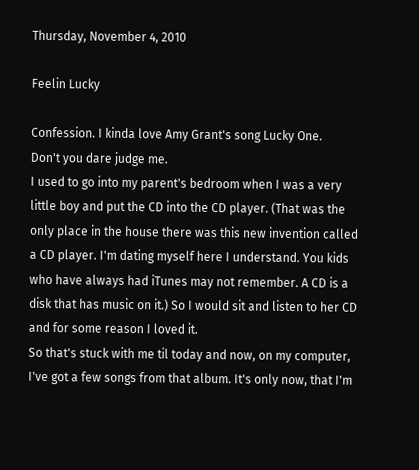Thursday, November 4, 2010

Feelin Lucky

Confession. I kinda love Amy Grant's song Lucky One.
Don't you dare judge me.
I used to go into my parent's bedroom when I was a very little boy and put the CD into the CD player. (That was the only place in the house there was this new invention called a CD player. I'm dating myself here I understand. You kids who have always had iTunes may not remember. A CD is a disk that has music on it.) So I would sit and listen to her CD and for some reason I loved it.
So that's stuck with me til today and now, on my computer, I've got a few songs from that album. It's only now, that I'm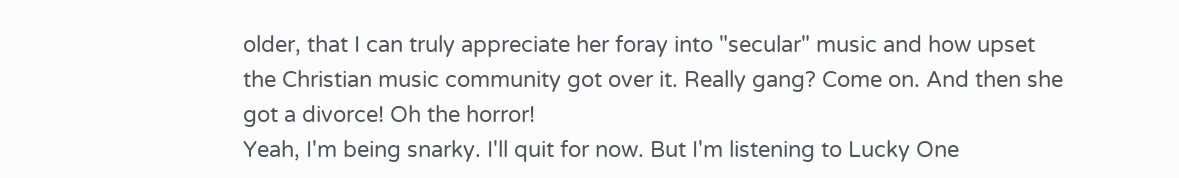older, that I can truly appreciate her foray into "secular" music and how upset the Christian music community got over it. Really gang? Come on. And then she got a divorce! Oh the horror!
Yeah, I'm being snarky. I'll quit for now. But I'm listening to Lucky One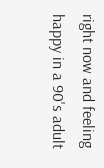right now and feeling happy in a 90's adult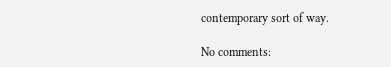contemporary sort of way.

No comments: